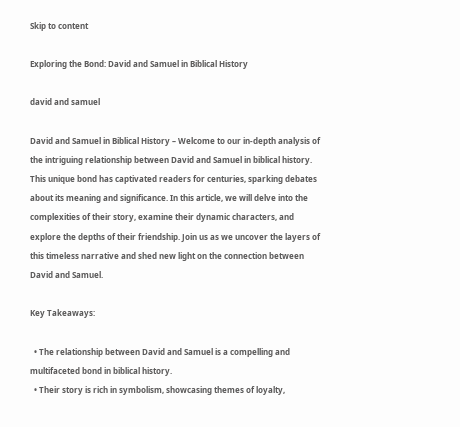Skip to content

Exploring the Bond: David and Samuel in Biblical History

david and samuel

David and Samuel in Biblical History – Welcome to our in-depth analysis of the intriguing relationship between David and Samuel in biblical history. This unique bond has captivated readers for centuries, sparking debates about its meaning and significance. In this article, we will delve into the complexities of their story, examine their dynamic characters, and explore the depths of their friendship. Join us as we uncover the layers of this timeless narrative and shed new light on the connection between David and Samuel.

Key Takeaways:

  • The relationship between David and Samuel is a compelling and multifaceted bond in biblical history.
  • Their story is rich in symbolism, showcasing themes of loyalty,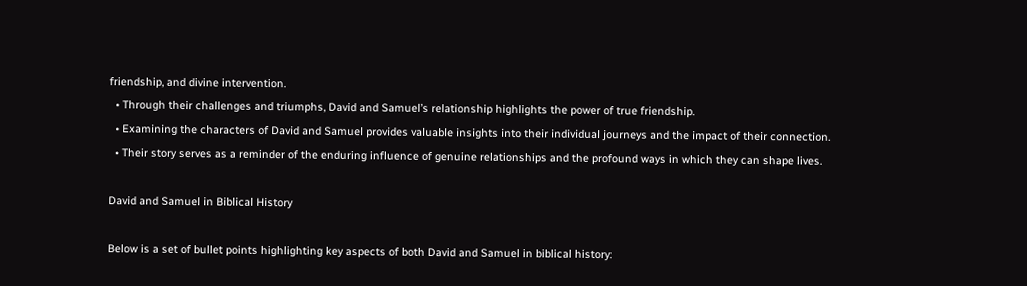friendship, and divine intervention.
  • Through their challenges and triumphs, David and Samuel’s relationship highlights the power of true friendship.
  • Examining the characters of David and Samuel provides valuable insights into their individual journeys and the impact of their connection.
  • Their story serves as a reminder of the enduring influence of genuine relationships and the profound ways in which they can shape lives.

David and Samuel in Biblical History

Below is a set of bullet points highlighting key aspects of both David and Samuel in biblical history: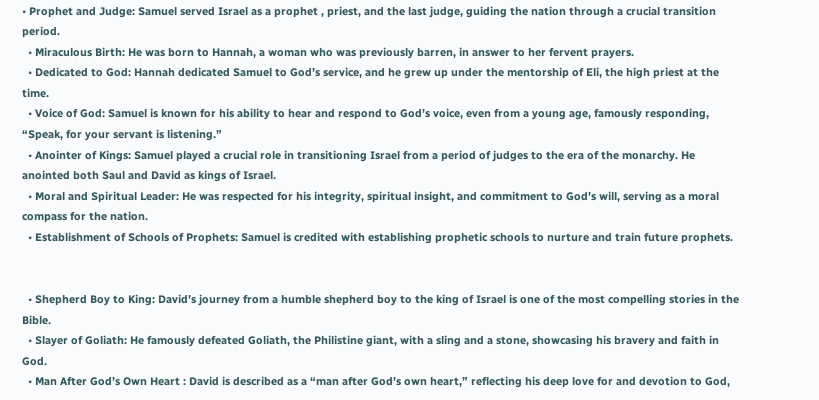• Prophet and Judge: Samuel served Israel as a prophet , priest, and the last judge, guiding the nation through a crucial transition period.
  • Miraculous Birth: He was born to Hannah, a woman who was previously barren, in answer to her fervent prayers.
  • Dedicated to God: Hannah dedicated Samuel to God’s service, and he grew up under the mentorship of Eli, the high priest at the time.
  • Voice of God: Samuel is known for his ability to hear and respond to God’s voice, even from a young age, famously responding, “Speak, for your servant is listening.”
  • Anointer of Kings: Samuel played a crucial role in transitioning Israel from a period of judges to the era of the monarchy. He anointed both Saul and David as kings of Israel.
  • Moral and Spiritual Leader: He was respected for his integrity, spiritual insight, and commitment to God’s will, serving as a moral compass for the nation.
  • Establishment of Schools of Prophets: Samuel is credited with establishing prophetic schools to nurture and train future prophets.


  • Shepherd Boy to King: David’s journey from a humble shepherd boy to the king of Israel is one of the most compelling stories in the Bible.
  • Slayer of Goliath: He famously defeated Goliath, the Philistine giant, with a sling and a stone, showcasing his bravery and faith in God.
  • Man After God’s Own Heart : David is described as a “man after God’s own heart,” reflecting his deep love for and devotion to God,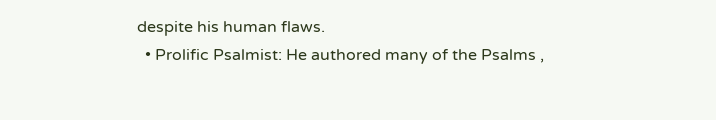despite his human flaws.
  • Prolific Psalmist: He authored many of the Psalms ,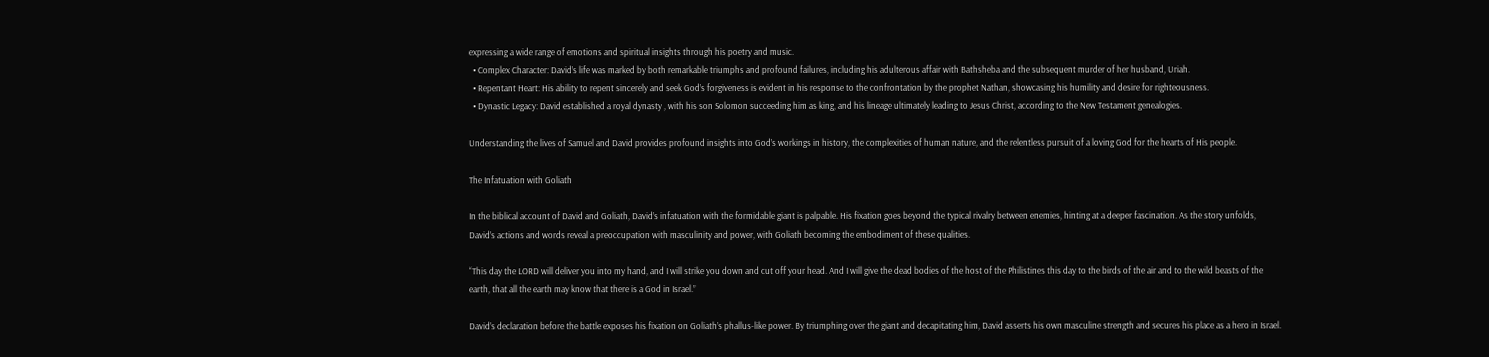expressing a wide range of emotions and spiritual insights through his poetry and music.
  • Complex Character: David’s life was marked by both remarkable triumphs and profound failures, including his adulterous affair with Bathsheba and the subsequent murder of her husband, Uriah.
  • Repentant Heart: His ability to repent sincerely and seek God’s forgiveness is evident in his response to the confrontation by the prophet Nathan, showcasing his humility and desire for righteousness.
  • Dynastic Legacy: David established a royal dynasty , with his son Solomon succeeding him as king, and his lineage ultimately leading to Jesus Christ, according to the New Testament genealogies.

Understanding the lives of Samuel and David provides profound insights into God’s workings in history, the complexities of human nature, and the relentless pursuit of a loving God for the hearts of His people.

The Infatuation with Goliath

In the biblical account of David and Goliath, David’s infatuation with the formidable giant is palpable. His fixation goes beyond the typical rivalry between enemies, hinting at a deeper fascination. As the story unfolds, David’s actions and words reveal a preoccupation with masculinity and power, with Goliath becoming the embodiment of these qualities.

“This day the LORD will deliver you into my hand, and I will strike you down and cut off your head. And I will give the dead bodies of the host of the Philistines this day to the birds of the air and to the wild beasts of the earth, that all the earth may know that there is a God in Israel.”

David’s declaration before the battle exposes his fixation on Goliath’s phallus-like power. By triumphing over the giant and decapitating him, David asserts his own masculine strength and secures his place as a hero in Israel.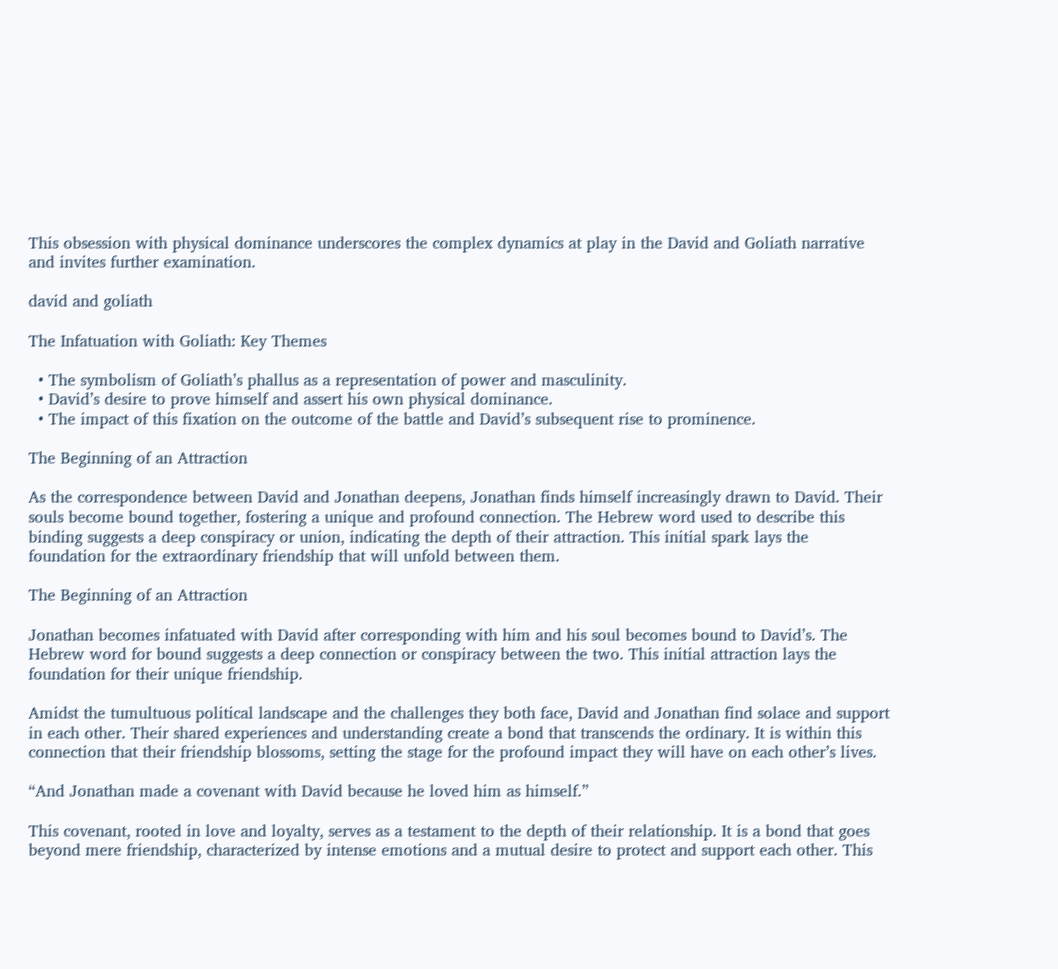This obsession with physical dominance underscores the complex dynamics at play in the David and Goliath narrative and invites further examination.

david and goliath

The Infatuation with Goliath: Key Themes

  • The symbolism of Goliath’s phallus as a representation of power and masculinity.
  • David’s desire to prove himself and assert his own physical dominance.
  • The impact of this fixation on the outcome of the battle and David’s subsequent rise to prominence.

The Beginning of an Attraction

As the correspondence between David and Jonathan deepens, Jonathan finds himself increasingly drawn to David. Their souls become bound together, fostering a unique and profound connection. The Hebrew word used to describe this binding suggests a deep conspiracy or union, indicating the depth of their attraction. This initial spark lays the foundation for the extraordinary friendship that will unfold between them.

The Beginning of an Attraction

Jonathan becomes infatuated with David after corresponding with him and his soul becomes bound to David’s. The Hebrew word for bound suggests a deep connection or conspiracy between the two. This initial attraction lays the foundation for their unique friendship.

Amidst the tumultuous political landscape and the challenges they both face, David and Jonathan find solace and support in each other. Their shared experiences and understanding create a bond that transcends the ordinary. It is within this connection that their friendship blossoms, setting the stage for the profound impact they will have on each other’s lives.

“And Jonathan made a covenant with David because he loved him as himself.”

This covenant, rooted in love and loyalty, serves as a testament to the depth of their relationship. It is a bond that goes beyond mere friendship, characterized by intense emotions and a mutual desire to protect and support each other. This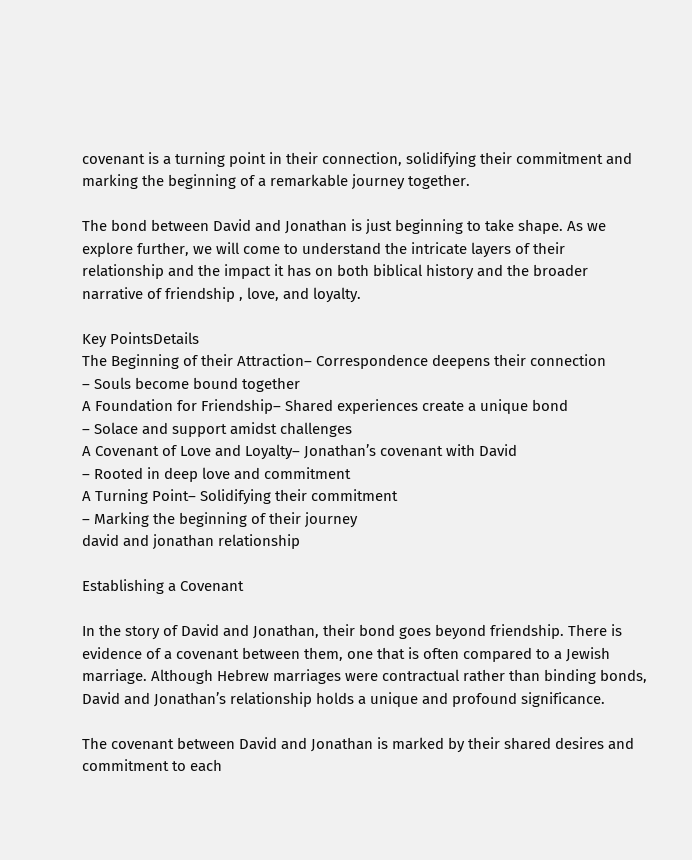covenant is a turning point in their connection, solidifying their commitment and marking the beginning of a remarkable journey together.

The bond between David and Jonathan is just beginning to take shape. As we explore further, we will come to understand the intricate layers of their relationship and the impact it has on both biblical history and the broader narrative of friendship , love, and loyalty.

Key PointsDetails
The Beginning of their Attraction– Correspondence deepens their connection
– Souls become bound together
A Foundation for Friendship– Shared experiences create a unique bond
– Solace and support amidst challenges
A Covenant of Love and Loyalty– Jonathan’s covenant with David
– Rooted in deep love and commitment
A Turning Point– Solidifying their commitment
– Marking the beginning of their journey
david and jonathan relationship

Establishing a Covenant

In the story of David and Jonathan, their bond goes beyond friendship. There is evidence of a covenant between them, one that is often compared to a Jewish marriage. Although Hebrew marriages were contractual rather than binding bonds, David and Jonathan’s relationship holds a unique and profound significance.

The covenant between David and Jonathan is marked by their shared desires and commitment to each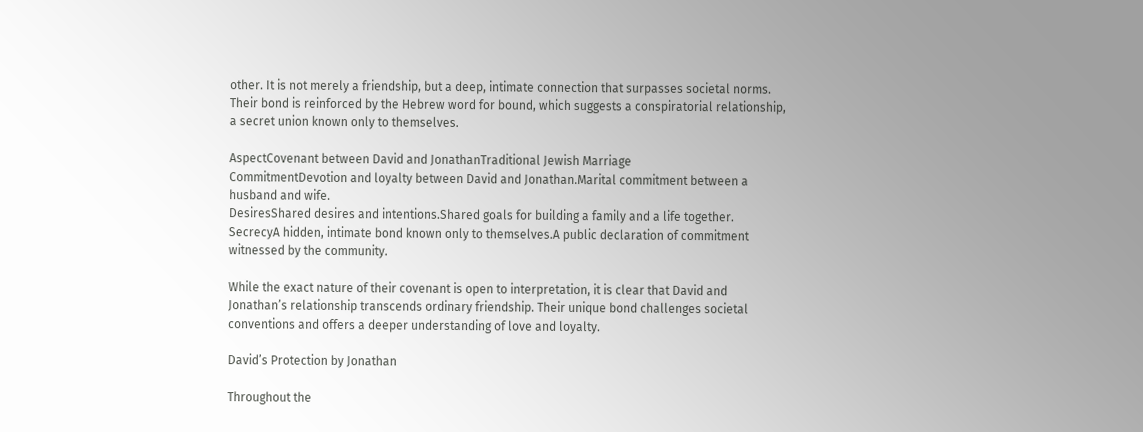other. It is not merely a friendship, but a deep, intimate connection that surpasses societal norms. Their bond is reinforced by the Hebrew word for bound, which suggests a conspiratorial relationship, a secret union known only to themselves.

AspectCovenant between David and JonathanTraditional Jewish Marriage
CommitmentDevotion and loyalty between David and Jonathan.Marital commitment between a husband and wife.
DesiresShared desires and intentions.Shared goals for building a family and a life together.
SecrecyA hidden, intimate bond known only to themselves.A public declaration of commitment witnessed by the community.

While the exact nature of their covenant is open to interpretation, it is clear that David and Jonathan’s relationship transcends ordinary friendship. Their unique bond challenges societal conventions and offers a deeper understanding of love and loyalty.

David’s Protection by Jonathan

Throughout the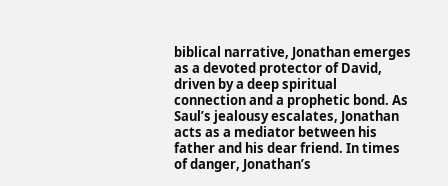biblical narrative, Jonathan emerges as a devoted protector of David, driven by a deep spiritual connection and a prophetic bond. As Saul’s jealousy escalates, Jonathan acts as a mediator between his father and his dear friend. In times of danger, Jonathan’s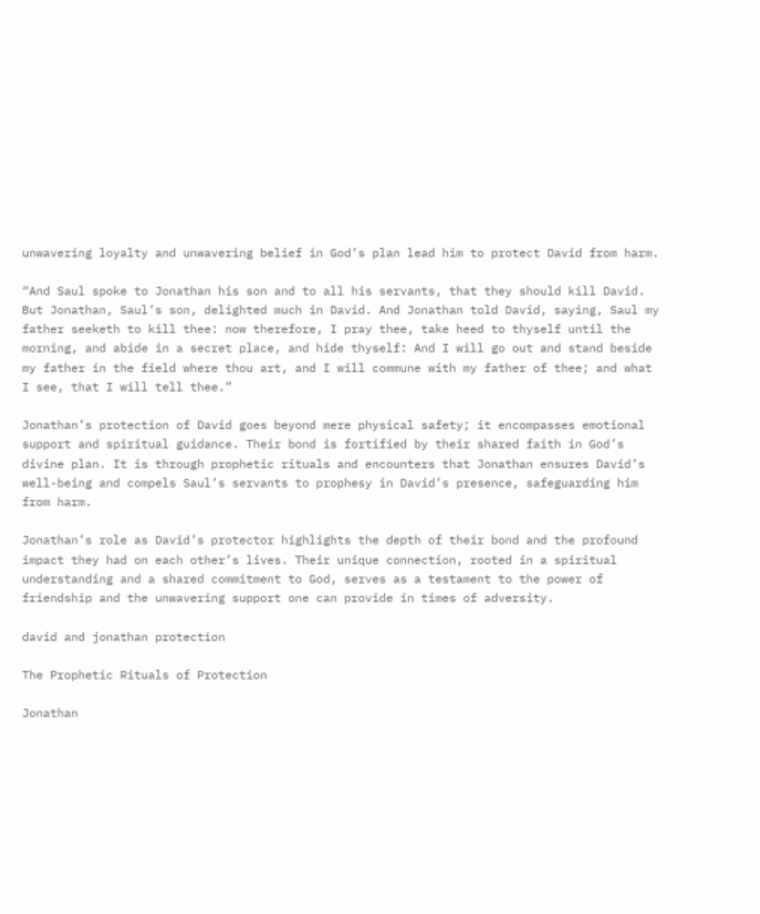unwavering loyalty and unwavering belief in God’s plan lead him to protect David from harm.

“And Saul spoke to Jonathan his son and to all his servants, that they should kill David. But Jonathan, Saul’s son, delighted much in David. And Jonathan told David, saying, Saul my father seeketh to kill thee: now therefore, I pray thee, take heed to thyself until the morning, and abide in a secret place, and hide thyself: And I will go out and stand beside my father in the field where thou art, and I will commune with my father of thee; and what I see, that I will tell thee.”

Jonathan’s protection of David goes beyond mere physical safety; it encompasses emotional support and spiritual guidance. Their bond is fortified by their shared faith in God’s divine plan. It is through prophetic rituals and encounters that Jonathan ensures David’s well-being and compels Saul’s servants to prophesy in David’s presence, safeguarding him from harm.

Jonathan’s role as David’s protector highlights the depth of their bond and the profound impact they had on each other’s lives. Their unique connection, rooted in a spiritual understanding and a shared commitment to God, serves as a testament to the power of friendship and the unwavering support one can provide in times of adversity.

david and jonathan protection

The Prophetic Rituals of Protection

Jonathan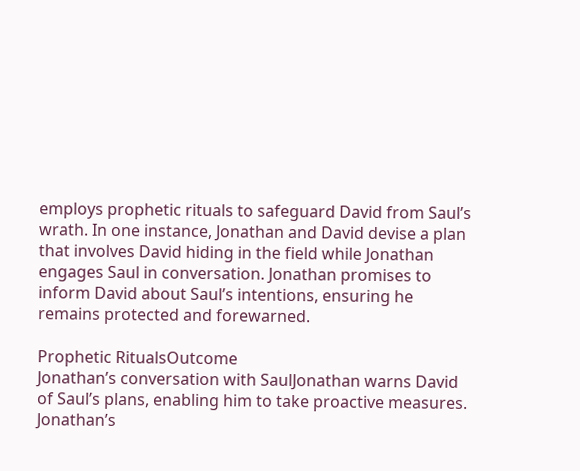employs prophetic rituals to safeguard David from Saul’s wrath. In one instance, Jonathan and David devise a plan that involves David hiding in the field while Jonathan engages Saul in conversation. Jonathan promises to inform David about Saul’s intentions, ensuring he remains protected and forewarned.

Prophetic RitualsOutcome
Jonathan’s conversation with SaulJonathan warns David of Saul’s plans, enabling him to take proactive measures.
Jonathan’s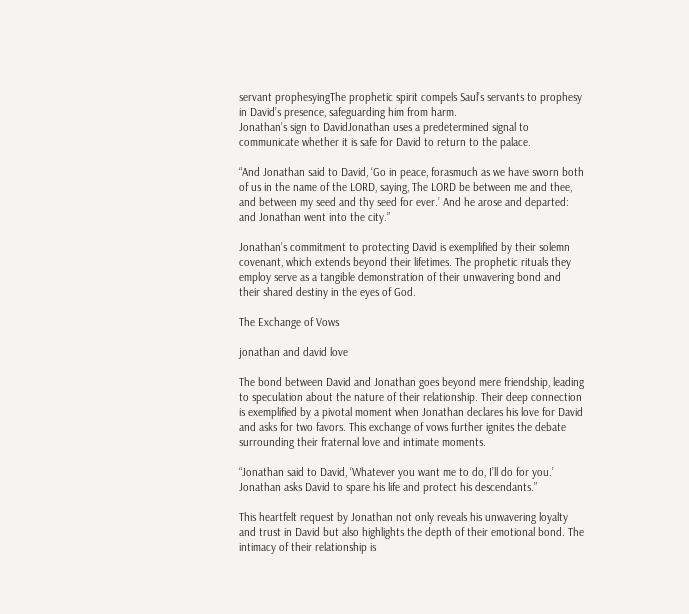servant prophesyingThe prophetic spirit compels Saul’s servants to prophesy in David’s presence, safeguarding him from harm.
Jonathan’s sign to DavidJonathan uses a predetermined signal to communicate whether it is safe for David to return to the palace.

“And Jonathan said to David, ‘Go in peace, forasmuch as we have sworn both of us in the name of the LORD, saying, The LORD be between me and thee, and between my seed and thy seed for ever.’ And he arose and departed: and Jonathan went into the city.”

Jonathan’s commitment to protecting David is exemplified by their solemn covenant, which extends beyond their lifetimes. The prophetic rituals they employ serve as a tangible demonstration of their unwavering bond and their shared destiny in the eyes of God.

The Exchange of Vows

jonathan and david love

The bond between David and Jonathan goes beyond mere friendship, leading to speculation about the nature of their relationship. Their deep connection is exemplified by a pivotal moment when Jonathan declares his love for David and asks for two favors. This exchange of vows further ignites the debate surrounding their fraternal love and intimate moments.

“Jonathan said to David, ‘Whatever you want me to do, I’ll do for you.’ Jonathan asks David to spare his life and protect his descendants.”

This heartfelt request by Jonathan not only reveals his unwavering loyalty and trust in David but also highlights the depth of their emotional bond. The intimacy of their relationship is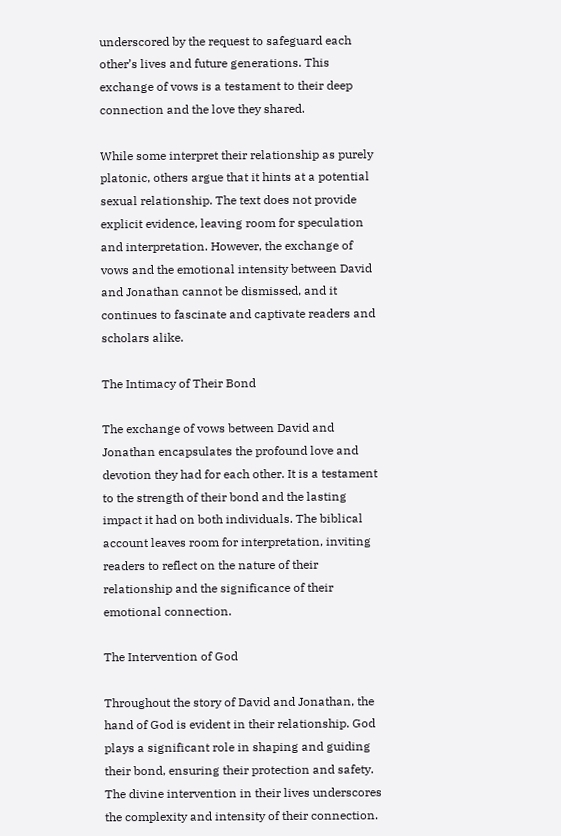underscored by the request to safeguard each other’s lives and future generations. This exchange of vows is a testament to their deep connection and the love they shared.

While some interpret their relationship as purely platonic, others argue that it hints at a potential sexual relationship. The text does not provide explicit evidence, leaving room for speculation and interpretation. However, the exchange of vows and the emotional intensity between David and Jonathan cannot be dismissed, and it continues to fascinate and captivate readers and scholars alike.

The Intimacy of Their Bond

The exchange of vows between David and Jonathan encapsulates the profound love and devotion they had for each other. It is a testament to the strength of their bond and the lasting impact it had on both individuals. The biblical account leaves room for interpretation, inviting readers to reflect on the nature of their relationship and the significance of their emotional connection.

The Intervention of God

Throughout the story of David and Jonathan, the hand of God is evident in their relationship. God plays a significant role in shaping and guiding their bond, ensuring their protection and safety. The divine intervention in their lives underscores the complexity and intensity of their connection.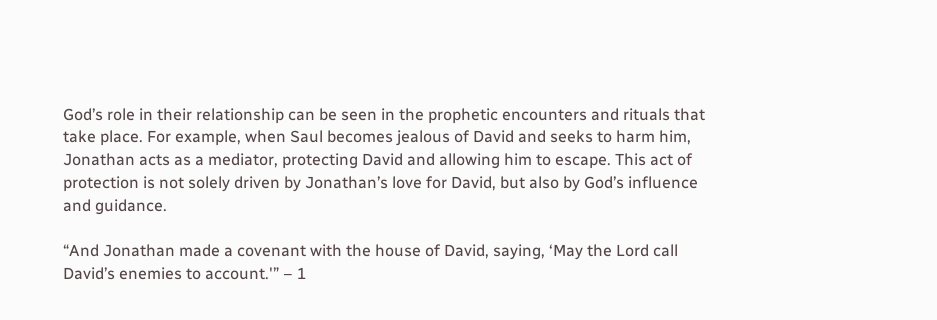God’s role in their relationship can be seen in the prophetic encounters and rituals that take place. For example, when Saul becomes jealous of David and seeks to harm him, Jonathan acts as a mediator, protecting David and allowing him to escape. This act of protection is not solely driven by Jonathan’s love for David, but also by God’s influence and guidance.

“And Jonathan made a covenant with the house of David, saying, ‘May the Lord call David’s enemies to account.'” – 1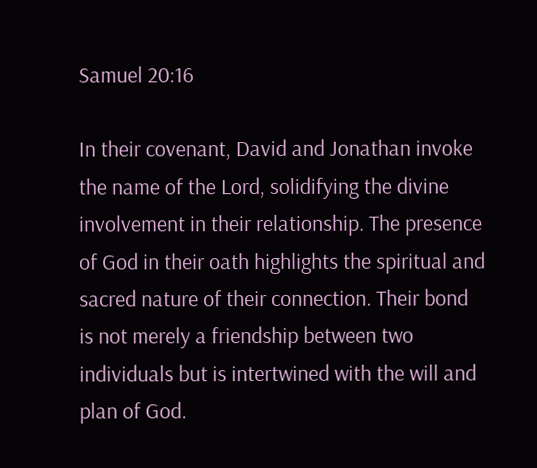Samuel 20:16

In their covenant, David and Jonathan invoke the name of the Lord, solidifying the divine involvement in their relationship. The presence of God in their oath highlights the spiritual and sacred nature of their connection. Their bond is not merely a friendship between two individuals but is intertwined with the will and plan of God.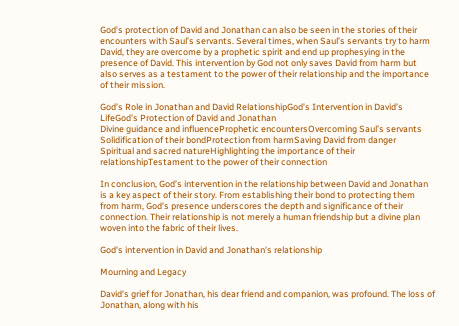God’s protection of David and Jonathan can also be seen in the stories of their encounters with Saul’s servants. Several times, when Saul’s servants try to harm David, they are overcome by a prophetic spirit and end up prophesying in the presence of David. This intervention by God not only saves David from harm but also serves as a testament to the power of their relationship and the importance of their mission.

God’s Role in Jonathan and David RelationshipGod’s Intervention in David’s LifeGod’s Protection of David and Jonathan
Divine guidance and influenceProphetic encountersOvercoming Saul’s servants
Solidification of their bondProtection from harmSaving David from danger
Spiritual and sacred natureHighlighting the importance of their relationshipTestament to the power of their connection

In conclusion, God’s intervention in the relationship between David and Jonathan is a key aspect of their story. From establishing their bond to protecting them from harm, God’s presence underscores the depth and significance of their connection. Their relationship is not merely a human friendship but a divine plan woven into the fabric of their lives.

God's intervention in David and Jonathan's relationship

Mourning and Legacy

David’s grief for Jonathan, his dear friend and companion, was profound. The loss of Jonathan, along with his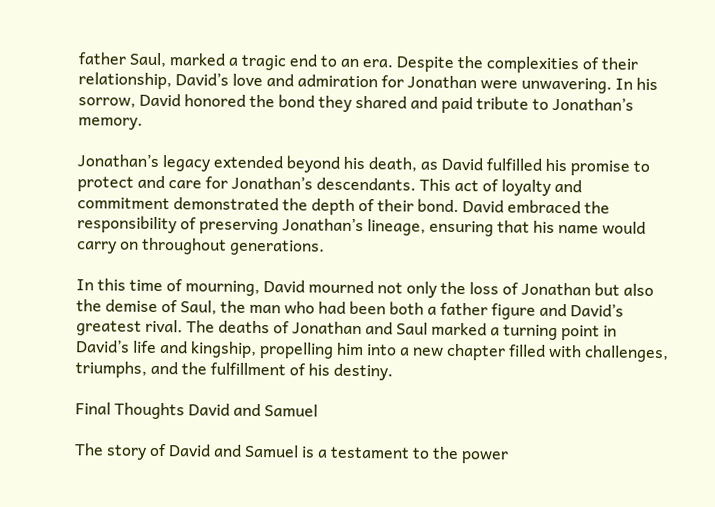father Saul, marked a tragic end to an era. Despite the complexities of their relationship, David’s love and admiration for Jonathan were unwavering. In his sorrow, David honored the bond they shared and paid tribute to Jonathan’s memory.

Jonathan’s legacy extended beyond his death, as David fulfilled his promise to protect and care for Jonathan’s descendants. This act of loyalty and commitment demonstrated the depth of their bond. David embraced the responsibility of preserving Jonathan’s lineage, ensuring that his name would carry on throughout generations.

In this time of mourning, David mourned not only the loss of Jonathan but also the demise of Saul, the man who had been both a father figure and David’s greatest rival. The deaths of Jonathan and Saul marked a turning point in David’s life and kingship, propelling him into a new chapter filled with challenges, triumphs, and the fulfillment of his destiny.

Final Thoughts David and Samuel

The story of David and Samuel is a testament to the power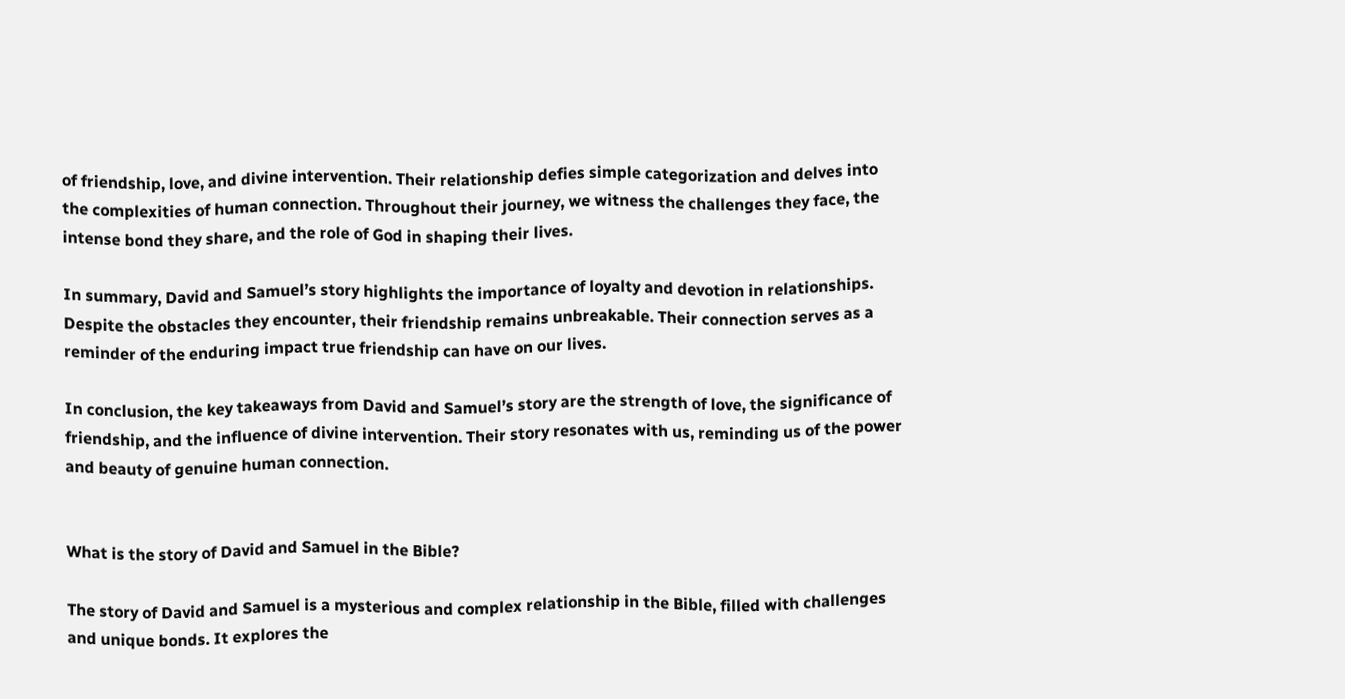of friendship, love, and divine intervention. Their relationship defies simple categorization and delves into the complexities of human connection. Throughout their journey, we witness the challenges they face, the intense bond they share, and the role of God in shaping their lives.

In summary, David and Samuel’s story highlights the importance of loyalty and devotion in relationships. Despite the obstacles they encounter, their friendship remains unbreakable. Their connection serves as a reminder of the enduring impact true friendship can have on our lives.

In conclusion, the key takeaways from David and Samuel’s story are the strength of love, the significance of friendship, and the influence of divine intervention. Their story resonates with us, reminding us of the power and beauty of genuine human connection.


What is the story of David and Samuel in the Bible?

The story of David and Samuel is a mysterious and complex relationship in the Bible, filled with challenges and unique bonds. It explores the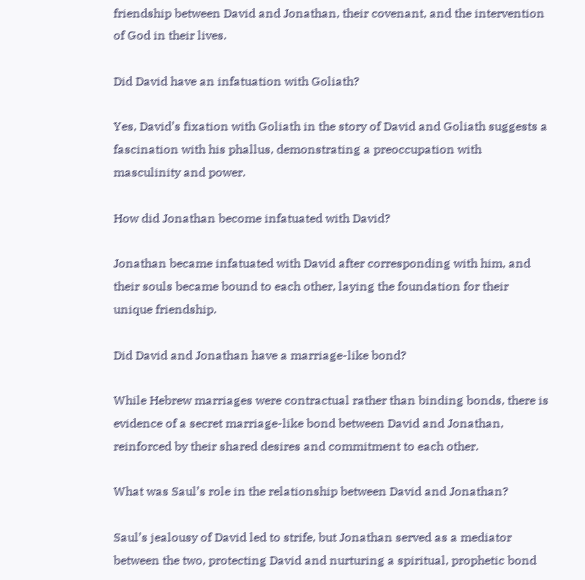friendship between David and Jonathan, their covenant, and the intervention of God in their lives.

Did David have an infatuation with Goliath?

Yes, David’s fixation with Goliath in the story of David and Goliath suggests a fascination with his phallus, demonstrating a preoccupation with masculinity and power.

How did Jonathan become infatuated with David?

Jonathan became infatuated with David after corresponding with him, and their souls became bound to each other, laying the foundation for their unique friendship.

Did David and Jonathan have a marriage-like bond?

While Hebrew marriages were contractual rather than binding bonds, there is evidence of a secret marriage-like bond between David and Jonathan, reinforced by their shared desires and commitment to each other.

What was Saul’s role in the relationship between David and Jonathan?

Saul’s jealousy of David led to strife, but Jonathan served as a mediator between the two, protecting David and nurturing a spiritual, prophetic bond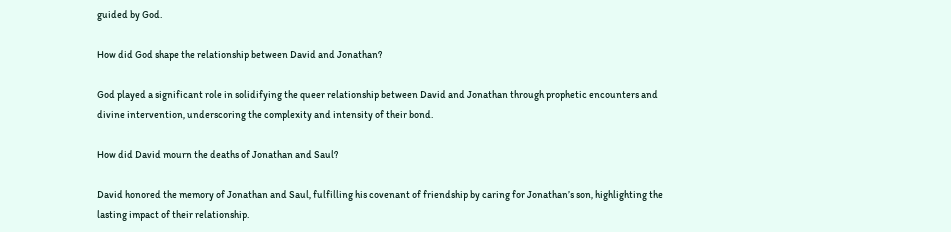guided by God.

How did God shape the relationship between David and Jonathan?

God played a significant role in solidifying the queer relationship between David and Jonathan through prophetic encounters and divine intervention, underscoring the complexity and intensity of their bond.

How did David mourn the deaths of Jonathan and Saul?

David honored the memory of Jonathan and Saul, fulfilling his covenant of friendship by caring for Jonathan’s son, highlighting the lasting impact of their relationship.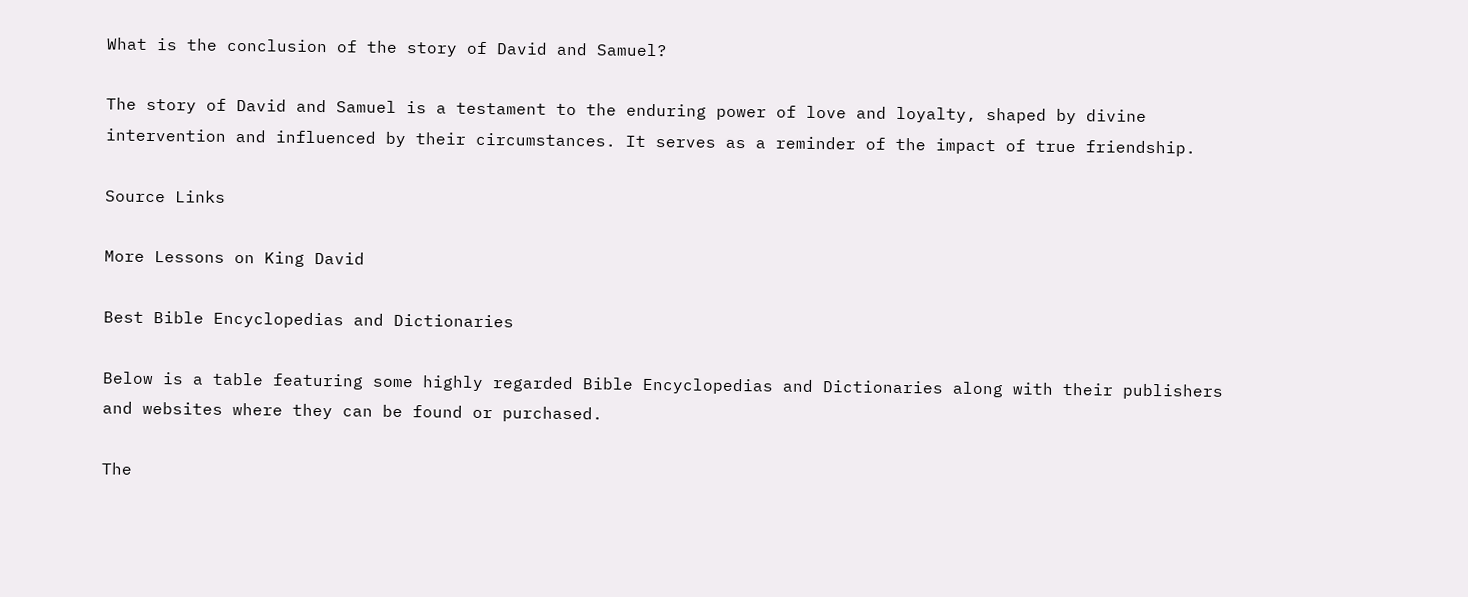What is the conclusion of the story of David and Samuel?

The story of David and Samuel is a testament to the enduring power of love and loyalty, shaped by divine intervention and influenced by their circumstances. It serves as a reminder of the impact of true friendship.

Source Links

More Lessons on King David

Best Bible Encyclopedias and Dictionaries

Below is a table featuring some highly regarded Bible Encyclopedias and Dictionaries along with their publishers and websites where they can be found or purchased.

The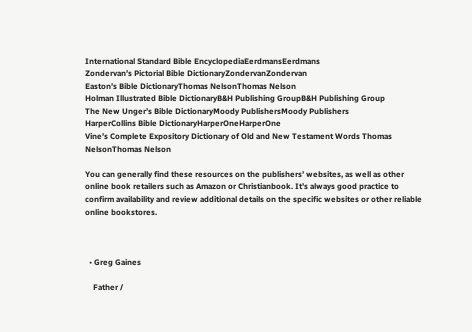International Standard Bible EncyclopediaEerdmansEerdmans
Zondervan’s Pictorial Bible DictionaryZondervanZondervan
Easton’s Bible DictionaryThomas NelsonThomas Nelson
Holman Illustrated Bible DictionaryB&H Publishing GroupB&H Publishing Group
The New Unger’s Bible DictionaryMoody PublishersMoody Publishers
HarperCollins Bible DictionaryHarperOneHarperOne
Vine’s Complete Expository Dictionary of Old and New Testament Words Thomas NelsonThomas Nelson

You can generally find these resources on the publishers’ websites, as well as other online book retailers such as Amazon or Christianbook. It’s always good practice to confirm availability and review additional details on the specific websites or other reliable online bookstores.



  • Greg Gaines

    Father /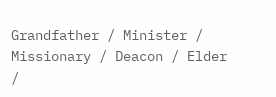Grandfather / Minister / Missionary / Deacon / Elder /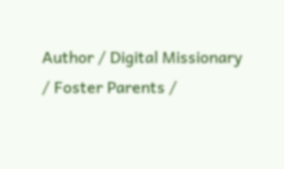Author / Digital Missionary / Foster Parents /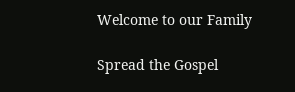Welcome to our Family

Spread the Gospel